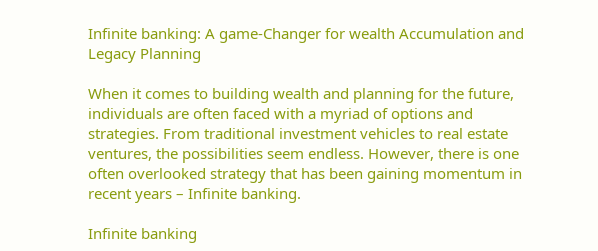Infinite banking: A game-Changer for wealth Accumulation and Legacy Planning

When it comes to building wealth and planning for the future, individuals are often faced with a myriad of options and strategies. From traditional investment vehicles to real estate ventures, the possibilities seem endless. However, there is one often overlooked strategy that has been gaining momentum in recent years – Infinite banking.

Infinite banking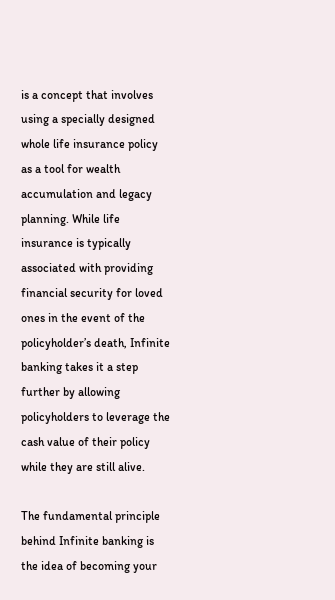is a concept that involves using a specially designed whole life insurance policy as a tool for wealth accumulation and legacy planning. While life insurance is typically associated with providing financial security for loved ones in the event of the policyholder’s death, Infinite banking takes it a step further by allowing policyholders to leverage the cash value of their policy while they are still alive.

The fundamental principle behind Infinite banking is the idea of becoming your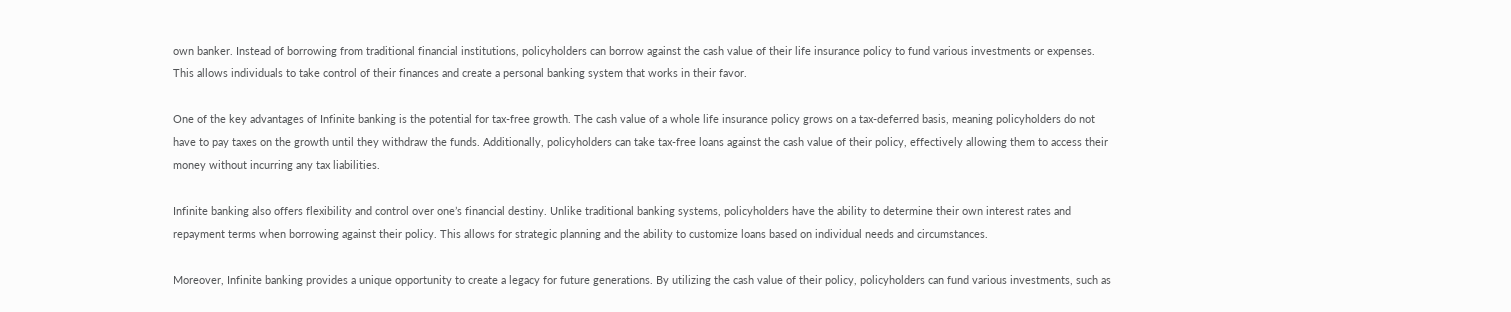own banker. Instead of borrowing from traditional financial institutions, policyholders can borrow against the cash value of their life insurance policy to fund various investments or expenses. This allows individuals to take control of their finances and create a personal banking system that works in their favor.

One of the key advantages of Infinite banking is the potential for tax-free growth. The cash value of a whole life insurance policy grows on a tax-deferred basis, meaning policyholders do not have to pay taxes on the growth until they withdraw the funds. Additionally, policyholders can take tax-free loans against the cash value of their policy, effectively allowing them to access their money without incurring any tax liabilities.

Infinite banking also offers flexibility and control over one’s financial destiny. Unlike traditional banking systems, policyholders have the ability to determine their own interest rates and repayment terms when borrowing against their policy. This allows for strategic planning and the ability to customize loans based on individual needs and circumstances.

Moreover, Infinite banking provides a unique opportunity to create a legacy for future generations. By utilizing the cash value of their policy, policyholders can fund various investments, such as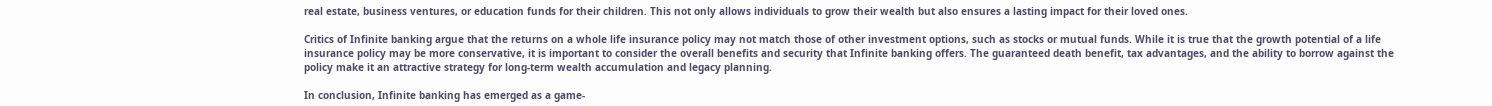real estate, business ventures, or education funds for their children. This not only allows individuals to grow their wealth but also ensures a lasting impact for their loved ones.

Critics of Infinite banking argue that the returns on a whole life insurance policy may not match those of other investment options, such as stocks or mutual funds. While it is true that the growth potential of a life insurance policy may be more conservative, it is important to consider the overall benefits and security that Infinite banking offers. The guaranteed death benefit, tax advantages, and the ability to borrow against the policy make it an attractive strategy for long-term wealth accumulation and legacy planning.

In conclusion, Infinite banking has emerged as a game-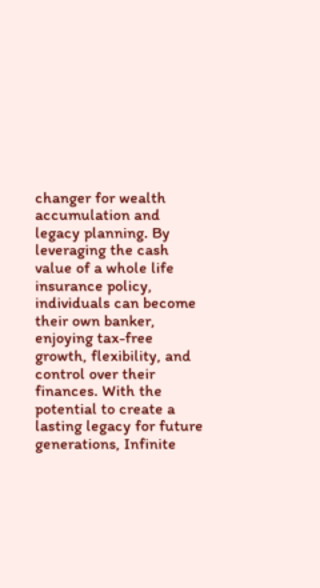changer for wealth accumulation and legacy planning. By leveraging the cash value of a whole life insurance policy, individuals can become their own banker, enjoying tax-free growth, flexibility, and control over their finances. With the potential to create a lasting legacy for future generations, Infinite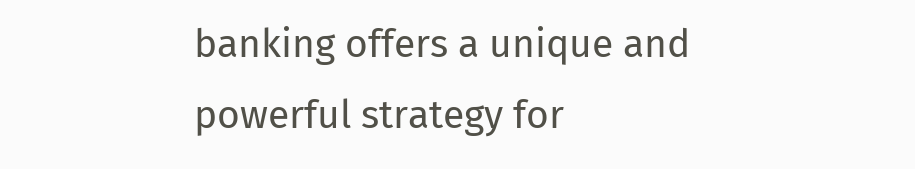banking offers a unique and powerful strategy for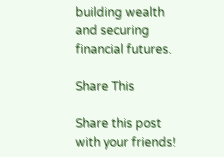building wealth and securing financial futures.

Share This

Share this post with your friends!